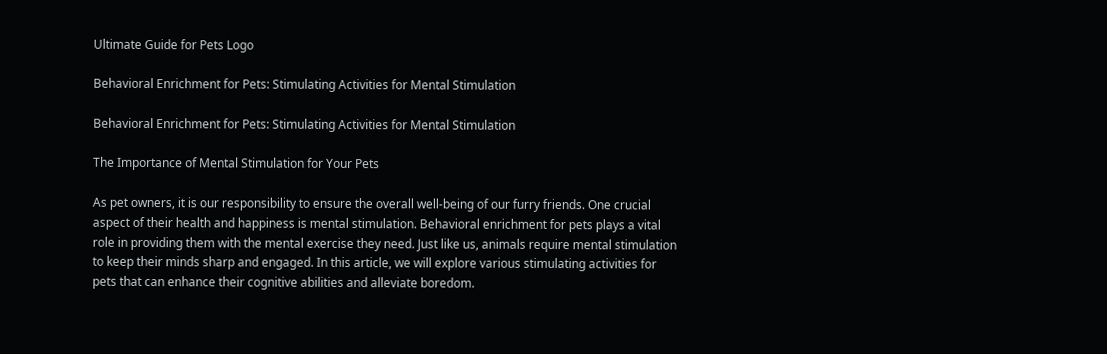Ultimate Guide for Pets Logo

Behavioral Enrichment for Pets: Stimulating Activities for Mental Stimulation

Behavioral Enrichment for Pets: Stimulating Activities for Mental Stimulation

The Importance of Mental Stimulation for Your Pets

As pet owners, it is our responsibility to ensure the overall well-being of our furry friends. One crucial aspect of their health and happiness is mental stimulation. Behavioral enrichment for pets plays a vital role in providing them with the mental exercise they need. Just like us, animals require mental stimulation to keep their minds sharp and engaged. In this article, we will explore various stimulating activities for pets that can enhance their cognitive abilities and alleviate boredom.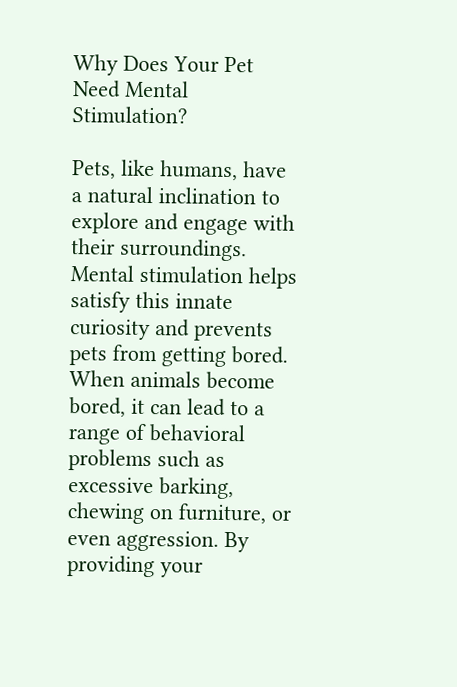Why Does Your Pet Need Mental Stimulation?

Pets, like humans, have a natural inclination to explore and engage with their surroundings. Mental stimulation helps satisfy this innate curiosity and prevents pets from getting bored. When animals become bored, it can lead to a range of behavioral problems such as excessive barking, chewing on furniture, or even aggression. By providing your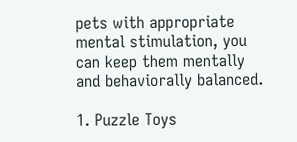pets with appropriate mental stimulation, you can keep them mentally and behaviorally balanced.

1. Puzzle Toys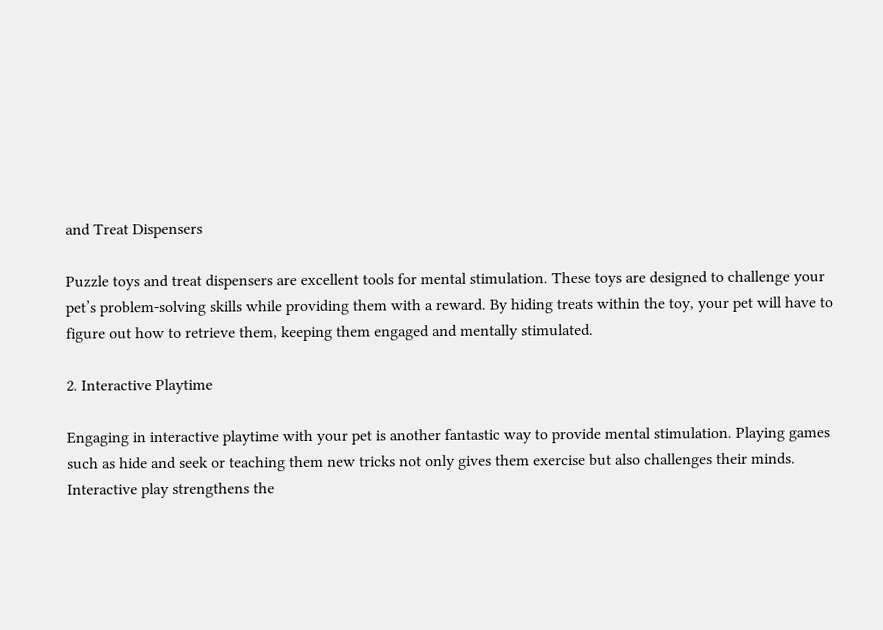and Treat Dispensers

Puzzle toys and treat dispensers are excellent tools for mental stimulation. These toys are designed to challenge your pet’s problem-solving skills while providing them with a reward. By hiding treats within the toy, your pet will have to figure out how to retrieve them, keeping them engaged and mentally stimulated.

2. Interactive Playtime

Engaging in interactive playtime with your pet is another fantastic way to provide mental stimulation. Playing games such as hide and seek or teaching them new tricks not only gives them exercise but also challenges their minds. Interactive play strengthens the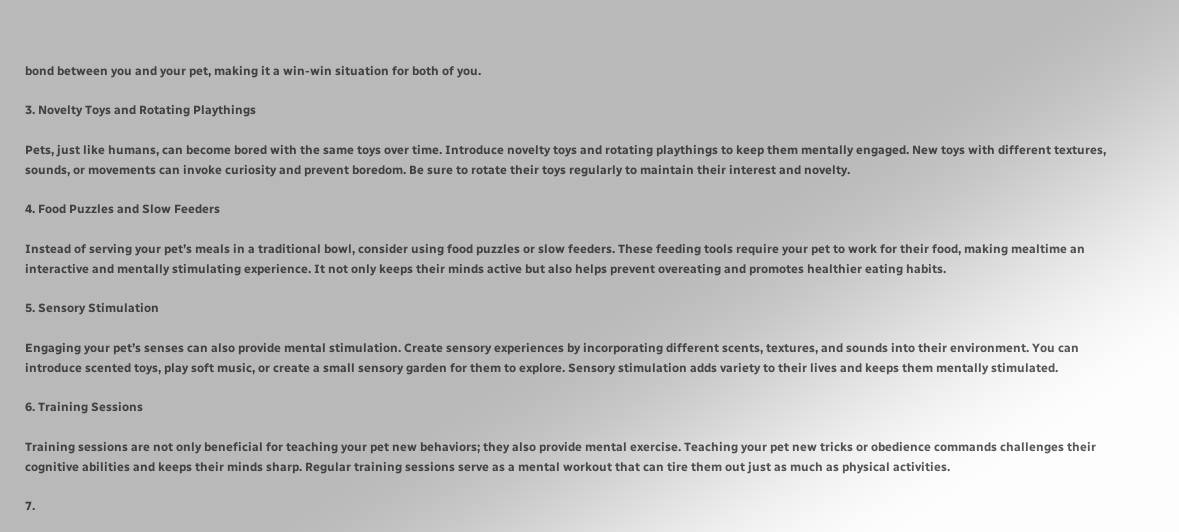bond between you and your pet, making it a win-win situation for both of you.

3. Novelty Toys and Rotating Playthings

Pets, just like humans, can become bored with the same toys over time. Introduce novelty toys and rotating playthings to keep them mentally engaged. New toys with different textures, sounds, or movements can invoke curiosity and prevent boredom. Be sure to rotate their toys regularly to maintain their interest and novelty.

4. Food Puzzles and Slow Feeders

Instead of serving your pet’s meals in a traditional bowl, consider using food puzzles or slow feeders. These feeding tools require your pet to work for their food, making mealtime an interactive and mentally stimulating experience. It not only keeps their minds active but also helps prevent overeating and promotes healthier eating habits.

5. Sensory Stimulation

Engaging your pet’s senses can also provide mental stimulation. Create sensory experiences by incorporating different scents, textures, and sounds into their environment. You can introduce scented toys, play soft music, or create a small sensory garden for them to explore. Sensory stimulation adds variety to their lives and keeps them mentally stimulated.

6. Training Sessions

Training sessions are not only beneficial for teaching your pet new behaviors; they also provide mental exercise. Teaching your pet new tricks or obedience commands challenges their cognitive abilities and keeps their minds sharp. Regular training sessions serve as a mental workout that can tire them out just as much as physical activities.

7.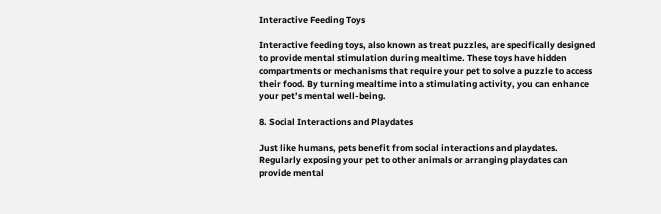Interactive Feeding Toys

Interactive feeding toys, also known as treat puzzles, are specifically designed to provide mental stimulation during mealtime. These toys have hidden compartments or mechanisms that require your pet to solve a puzzle to access their food. By turning mealtime into a stimulating activity, you can enhance your pet’s mental well-being.

8. Social Interactions and Playdates

Just like humans, pets benefit from social interactions and playdates. Regularly exposing your pet to other animals or arranging playdates can provide mental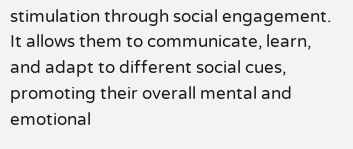stimulation through social engagement. It allows them to communicate, learn, and adapt to different social cues, promoting their overall mental and emotional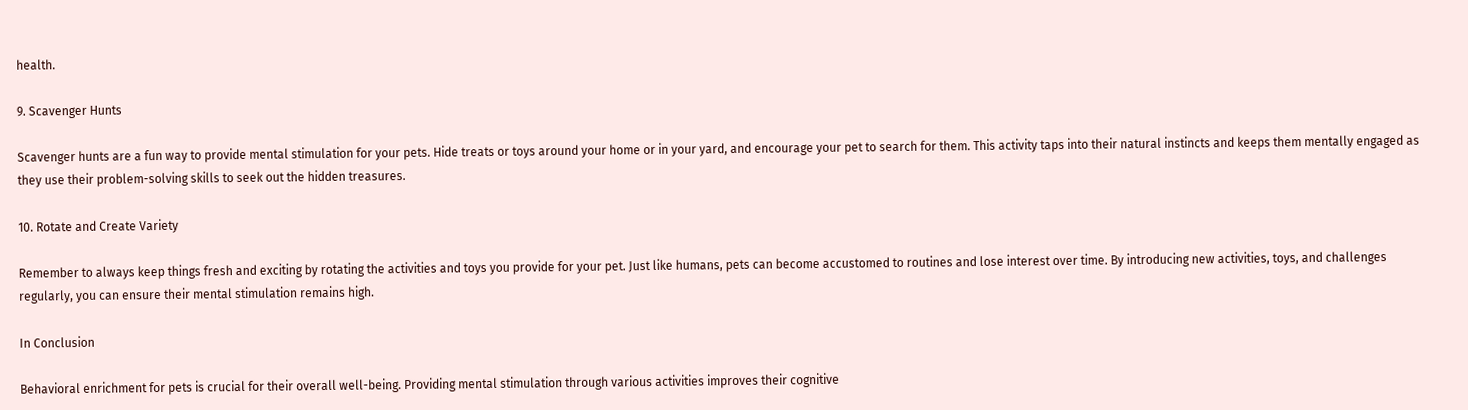health.

9. Scavenger Hunts

Scavenger hunts are a fun way to provide mental stimulation for your pets. Hide treats or toys around your home or in your yard, and encourage your pet to search for them. This activity taps into their natural instincts and keeps them mentally engaged as they use their problem-solving skills to seek out the hidden treasures.

10. Rotate and Create Variety

Remember to always keep things fresh and exciting by rotating the activities and toys you provide for your pet. Just like humans, pets can become accustomed to routines and lose interest over time. By introducing new activities, toys, and challenges regularly, you can ensure their mental stimulation remains high.

In Conclusion

Behavioral enrichment for pets is crucial for their overall well-being. Providing mental stimulation through various activities improves their cognitive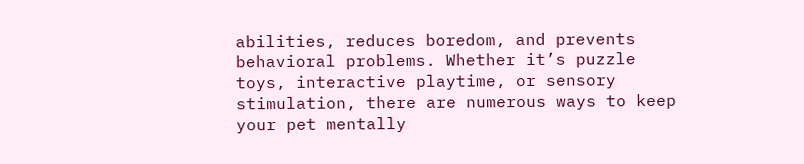abilities, reduces boredom, and prevents behavioral problems. Whether it’s puzzle toys, interactive playtime, or sensory stimulation, there are numerous ways to keep your pet mentally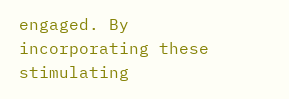engaged. By incorporating these stimulating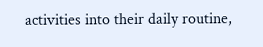activities into their daily routine,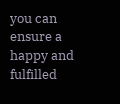you can ensure a happy and fulfilled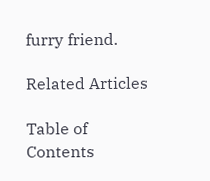furry friend.

Related Articles

Table of Contents